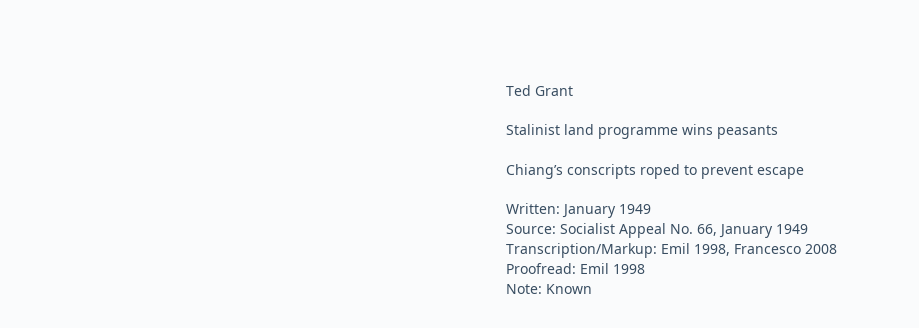Ted Grant

Stalinist land programme wins peasants

Chiang’s conscripts roped to prevent escape

Written: January 1949
Source: Socialist Appeal No. 66, January 1949
Transcription/Markup: Emil 1998, Francesco 2008
Proofread: Emil 1998
Note: Known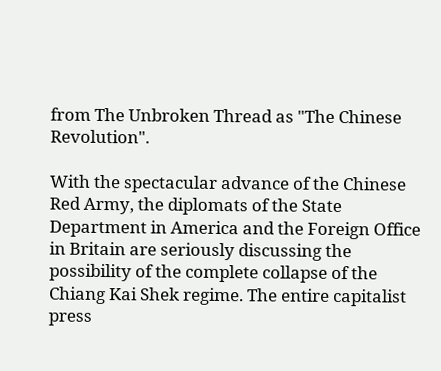from The Unbroken Thread as "The Chinese Revolution".

With the spectacular advance of the Chinese Red Army, the diplomats of the State Department in America and the Foreign Office in Britain are seriously discussing the possibility of the complete collapse of the Chiang Kai Shek regime. The entire capitalist press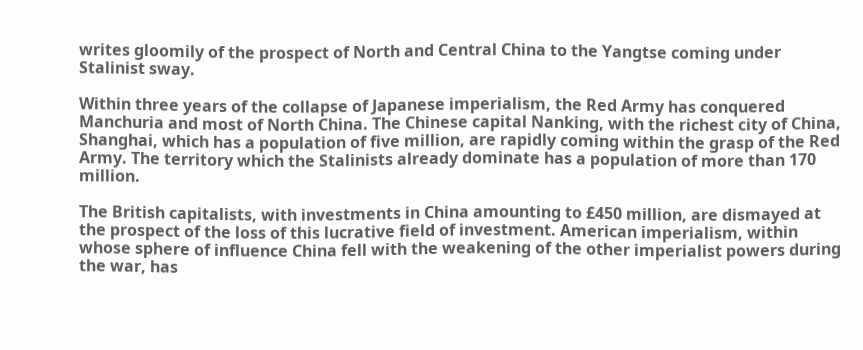writes gloomily of the prospect of North and Central China to the Yangtse coming under Stalinist sway.

Within three years of the collapse of Japanese imperialism, the Red Army has conquered Manchuria and most of North China. The Chinese capital Nanking, with the richest city of China, Shanghai, which has a population of five million, are rapidly coming within the grasp of the Red Army. The territory which the Stalinists already dominate has a population of more than 170 million.

The British capitalists, with investments in China amounting to £450 million, are dismayed at the prospect of the loss of this lucrative field of investment. American imperialism, within whose sphere of influence China fell with the weakening of the other imperialist powers during the war, has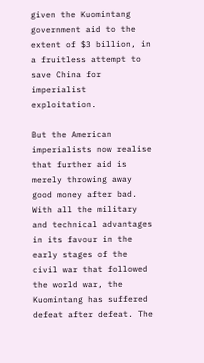given the Kuomintang government aid to the extent of $3 billion, in a fruitless attempt to save China for imperialist exploitation.

But the American imperialists now realise that further aid is merely throwing away good money after bad. With all the military and technical advantages in its favour in the early stages of the civil war that followed the world war, the Kuomintang has suffered defeat after defeat. The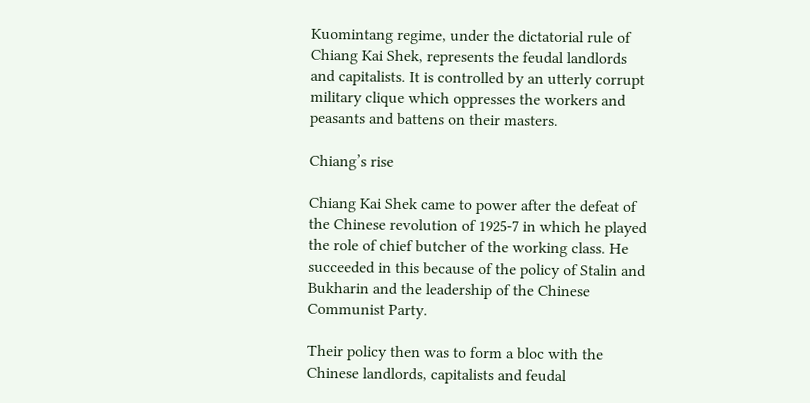Kuomintang regime, under the dictatorial rule of Chiang Kai Shek, represents the feudal landlords and capitalists. It is controlled by an utterly corrupt military clique which oppresses the workers and peasants and battens on their masters.

Chiang’s rise

Chiang Kai Shek came to power after the defeat of the Chinese revolution of 1925-7 in which he played the role of chief butcher of the working class. He succeeded in this because of the policy of Stalin and Bukharin and the leadership of the Chinese Communist Party.

Their policy then was to form a bloc with the Chinese landlords, capitalists and feudal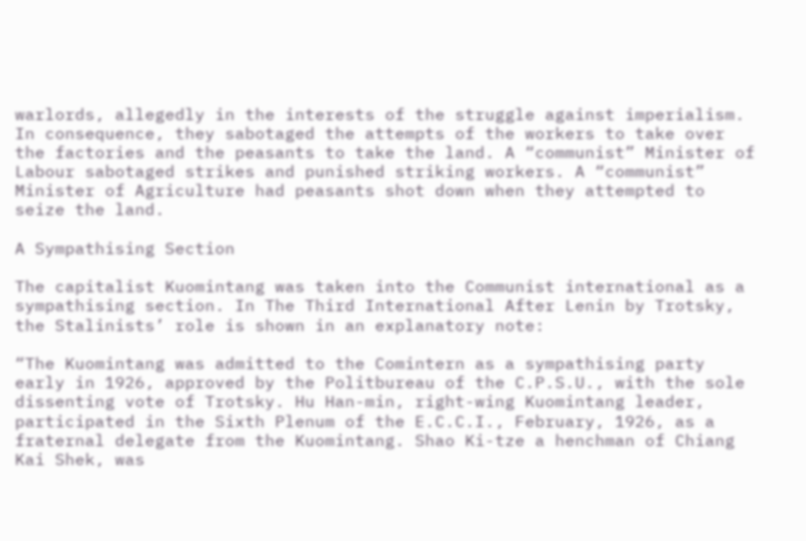warlords, allegedly in the interests of the struggle against imperialism. In consequence, they sabotaged the attempts of the workers to take over the factories and the peasants to take the land. A “communist” Minister of Labour sabotaged strikes and punished striking workers. A “communist” Minister of Agriculture had peasants shot down when they attempted to seize the land.

A Sympathising Section

The capitalist Kuomintang was taken into the Communist international as a sympathising section. In The Third International After Lenin by Trotsky, the Stalinists’ role is shown in an explanatory note:

“The Kuomintang was admitted to the Comintern as a sympathising party early in 1926, approved by the Politbureau of the C.P.S.U., with the sole dissenting vote of Trotsky. Hu Han-min, right-wing Kuomintang leader, participated in the Sixth Plenum of the E.C.C.I., February, 1926, as a fraternal delegate from the Kuomintang. Shao Ki-tze a henchman of Chiang Kai Shek, was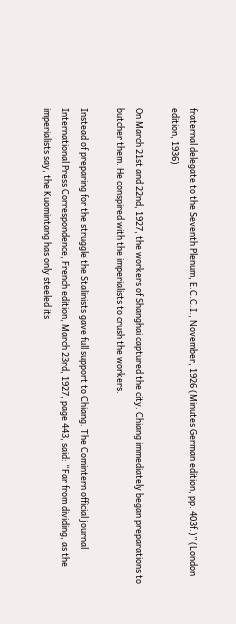fraternal delegate to the Seventh Plenum, E.C.C.I., November, 1926 (Minutes German edition, pp. 403f.)” (London edition, 1936)

On March 21st and 22nd, 1927, the workers of Shanghai captured the city. Chiang immediately began preparations to butcher them. He conspired with the imperialists to crush the workers.

Instead of preparing for the struggle the Stalinists gave full support to Chiang. The Comintern official journal International Press Correspondence, French edition, March 23rd, 1927, page 443, said: “Far from dividing, as the imperialists say, the Kuomintang has only steeled its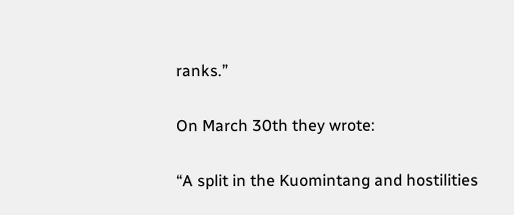ranks.”

On March 30th they wrote:

“A split in the Kuomintang and hostilities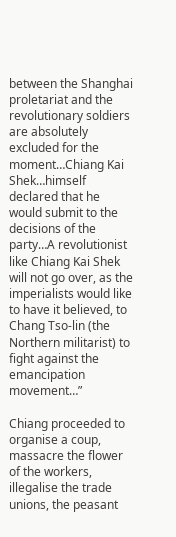between the Shanghai proletariat and the revolutionary soldiers are absolutely excluded for the moment…Chiang Kai Shek…himself declared that he would submit to the decisions of the party…A revolutionist like Chiang Kai Shek will not go over, as the imperialists would like to have it believed, to Chang Tso-lin (the Northern militarist) to fight against the emancipation movement…”

Chiang proceeded to organise a coup, massacre the flower of the workers, illegalise the trade unions, the peasant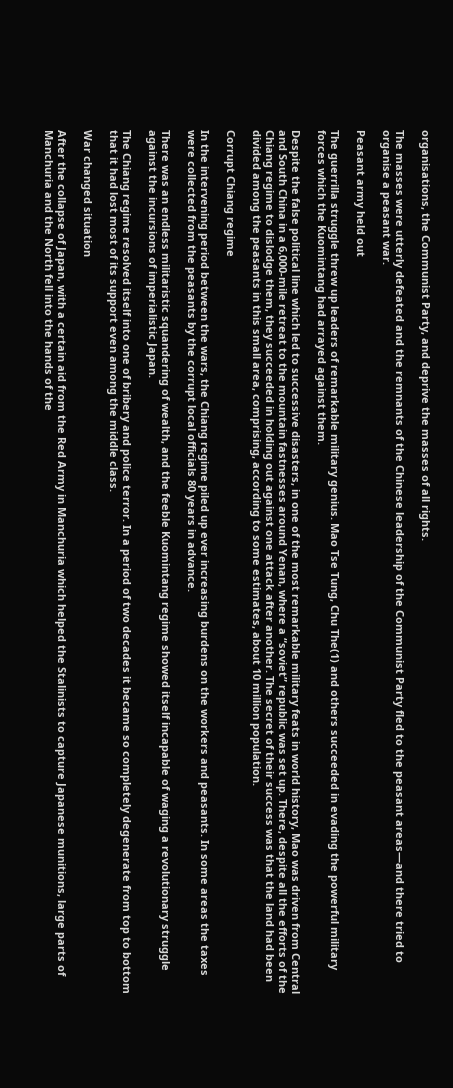organisations, the Communist Party, and deprive the masses of all rights.

The masses were utterly defeated and the remnants of the Chinese leadership of the Communist Party fled to the peasant areas—and there tried to organise a peasant war.

Peasant army held out

The guerrilla struggle threw up leaders of remarkable military genius. Mao Tse Tung, Chu The(1) and others succeeded in evading the powerful military forces which the Kuomintang had arrayed against them.

Despite the false political line which led to successive disasters, in one of the most remarkable military feats in world history, Mao was driven from Central and South China in a 6,000-mile retreat to the mountain fastnesses around Yenan, where a “soviet” republic was set up. There, despite all the efforts of the Chiang regime to dislodge them, they succeeded in holding out against one attack after another. The secret of their success was that the land had been divided among the peasants in this small area, comprising, according to some estimates, about 10 million population.

Corrupt Chiang regime

In the intervening period between the wars, the Chiang regime piled up ever increasing burdens on the workers and peasants. In some areas the taxes were collected from the peasants by the corrupt local officials 80 years in advance.

There was an endless militaristic squandering of wealth, and the feeble Kuomintang regime showed itself incapable of waging a revolutionary struggle against the incursions of imperialistic Japan.

The Chiang regime resolved itself into one of bribery and police terror. In a period of two decades it became so completely degenerate from top to bottom that it had lost most of its support even among the middle class.

War changed situation

After the collapse of Japan, with a certain aid from the Red Army in Manchuria which helped the Stalinists to capture Japanese munitions, large parts of Manchuria and the North fell into the hands of the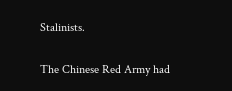Stalinists.

The Chinese Red Army had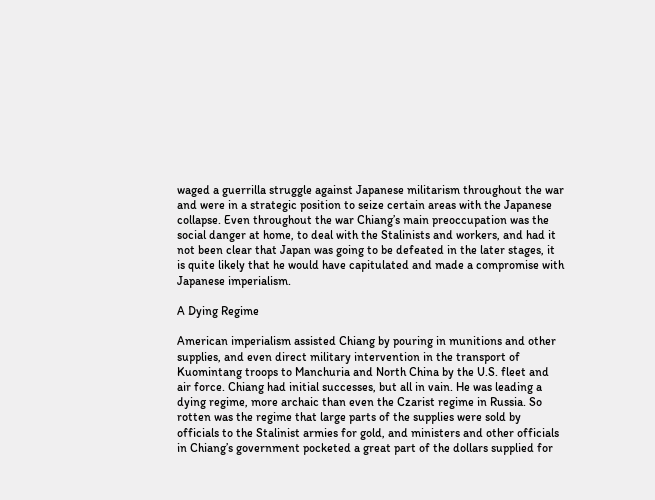waged a guerrilla struggle against Japanese militarism throughout the war and were in a strategic position to seize certain areas with the Japanese collapse. Even throughout the war Chiang’s main preoccupation was the social danger at home, to deal with the Stalinists and workers, and had it not been clear that Japan was going to be defeated in the later stages, it is quite likely that he would have capitulated and made a compromise with Japanese imperialism.

A Dying Regime

American imperialism assisted Chiang by pouring in munitions and other supplies, and even direct military intervention in the transport of Kuomintang troops to Manchuria and North China by the U.S. fleet and air force. Chiang had initial successes, but all in vain. He was leading a dying regime, more archaic than even the Czarist regime in Russia. So rotten was the regime that large parts of the supplies were sold by officials to the Stalinist armies for gold, and ministers and other officials in Chiang’s government pocketed a great part of the dollars supplied for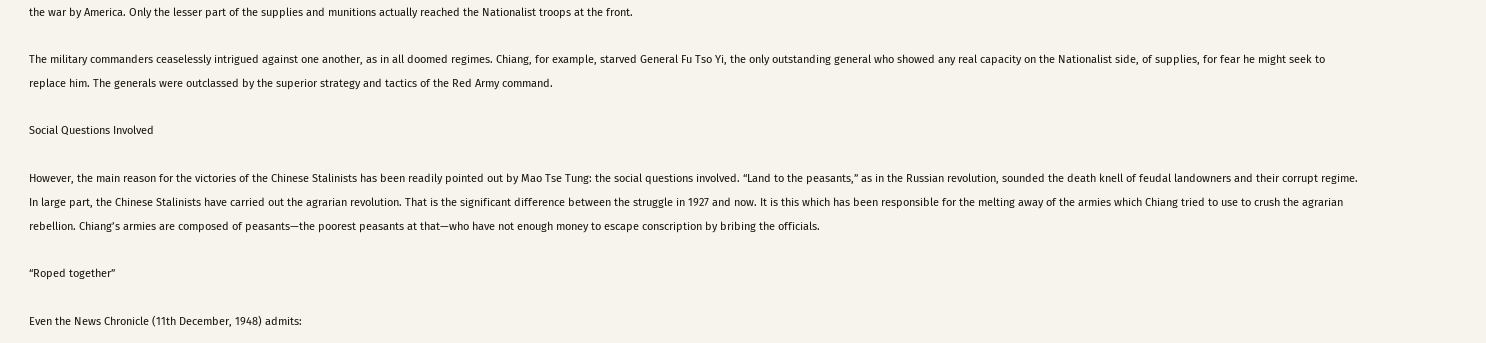the war by America. Only the lesser part of the supplies and munitions actually reached the Nationalist troops at the front.

The military commanders ceaselessly intrigued against one another, as in all doomed regimes. Chiang, for example, starved General Fu Tso Yi, the only outstanding general who showed any real capacity on the Nationalist side, of supplies, for fear he might seek to replace him. The generals were outclassed by the superior strategy and tactics of the Red Army command.

Social Questions Involved

However, the main reason for the victories of the Chinese Stalinists has been readily pointed out by Mao Tse Tung: the social questions involved. “Land to the peasants,” as in the Russian revolution, sounded the death knell of feudal landowners and their corrupt regime. In large part, the Chinese Stalinists have carried out the agrarian revolution. That is the significant difference between the struggle in 1927 and now. It is this which has been responsible for the melting away of the armies which Chiang tried to use to crush the agrarian rebellion. Chiang’s armies are composed of peasants—the poorest peasants at that—who have not enough money to escape conscription by bribing the officials.

“Roped together”

Even the News Chronicle (11th December, 1948) admits: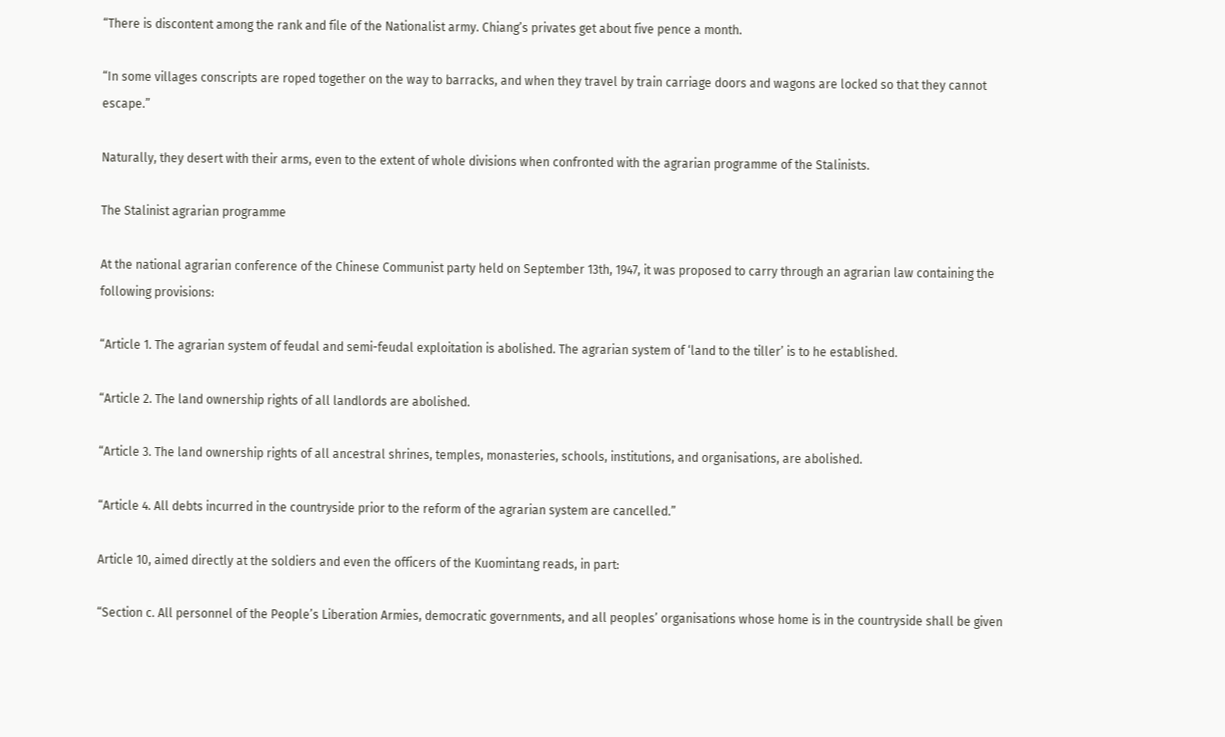“There is discontent among the rank and file of the Nationalist army. Chiang’s privates get about five pence a month.

“In some villages conscripts are roped together on the way to barracks, and when they travel by train carriage doors and wagons are locked so that they cannot escape.”

Naturally, they desert with their arms, even to the extent of whole divisions when confronted with the agrarian programme of the Stalinists.

The Stalinist agrarian programme

At the national agrarian conference of the Chinese Communist party held on September 13th, 1947, it was proposed to carry through an agrarian law containing the following provisions:

“Article 1. The agrarian system of feudal and semi-feudal exploitation is abolished. The agrarian system of ‘land to the tiller’ is to he established.

“Article 2. The land ownership rights of all landlords are abolished.

“Article 3. The land ownership rights of all ancestral shrines, temples, monasteries, schools, institutions, and organisations, are abolished.

“Article 4. All debts incurred in the countryside prior to the reform of the agrarian system are cancelled.”

Article 10, aimed directly at the soldiers and even the officers of the Kuomintang reads, in part:

“Section c. All personnel of the People’s Liberation Armies, democratic governments, and all peoples’ organisations whose home is in the countryside shall be given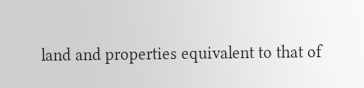land and properties equivalent to that of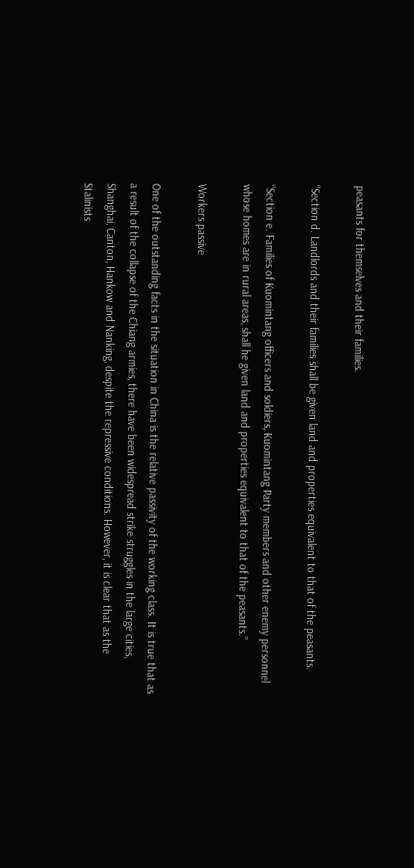peasants for themselves and their families.

“Section d. Landlords and their families shall be given land and properties equivalent to that of the peasants.

“Section e. Families of Kuomintang officers and soldiers, Kuomintang Party members and other enemy personnel whose homes are in rural areas, shall he given land and properties equivalent to that of the peasants.”

Workers passive

One of the outstanding facts in the situation in China is the relative passivity of the working class. It is true that as a result of the collapse of the Chiang armies, there have been widespread strike struggles in the large cities, Shanghai, Canton, Hankow and Nanking, despite the repressive conditions. However, it is clear that as the Stalinists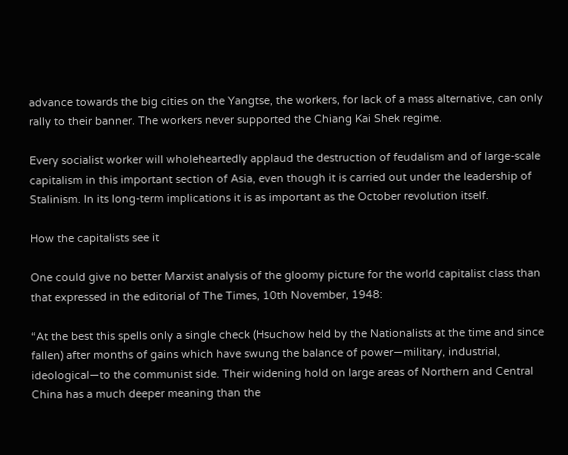advance towards the big cities on the Yangtse, the workers, for lack of a mass alternative, can only rally to their banner. The workers never supported the Chiang Kai Shek regime.

Every socialist worker will wholeheartedly applaud the destruction of feudalism and of large-scale capitalism in this important section of Asia, even though it is carried out under the leadership of Stalinism. In its long-term implications it is as important as the October revolution itself.

How the capitalists see it

One could give no better Marxist analysis of the gloomy picture for the world capitalist class than that expressed in the editorial of The Times, 10th November, 1948:

“At the best this spells only a single check (Hsuchow held by the Nationalists at the time and since fallen) after months of gains which have swung the balance of power—military, industrial, ideological—to the communist side. Their widening hold on large areas of Northern and Central China has a much deeper meaning than the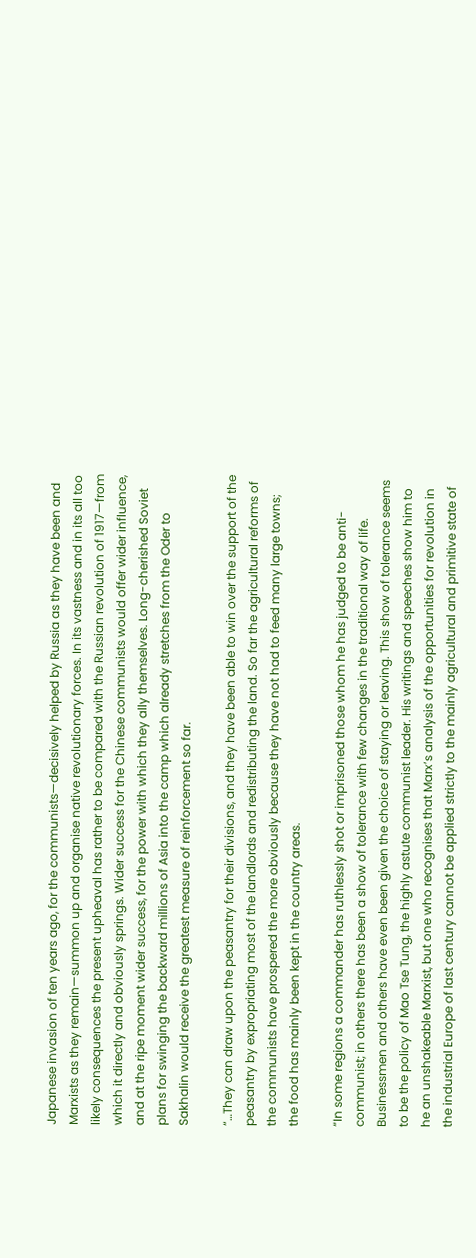Japanese invasion of ten years ago, for the communists—decisively helped by Russia as they have been and Marxists as they remain—summon up and organise native revolutionary forces. In its vastness and in its all too likely consequences the present upheaval has rather to be compared with the Russian revolution of 1917—from which it directly and obviously springs. Wider success for the Chinese communists would offer wider influence, and at the ripe moment wider success, for the power with which they ally themselves. Long-cherished Soviet plans for swinging the backward millions of Asia into the camp which already stretches from the Oder to Sakhalin would receive the greatest measure of reinforcement so far.

“…They can draw upon the peasantry for their divisions, and they have been able to win over the support of the peasantry by expropriating most of the landlords and redistributing the land. So far the agricultural reforms of the communists have prospered the more obviously because they have not had to feed many large towns; the food has mainly been kept in the country areas.

“In some regions a commander has ruthlessly shot or imprisoned those whom he has judged to be anti-communist; in others there has been a show of tolerance with few changes in the traditional way of life. Businessmen and others have even been given the choice of staying or leaving. This show of tolerance seems to be the policy of Mao Tse Tung, the highly astute communist leader. His writings and speeches show him to he an unshakeable Marxist, but one who recognises that Marx’s analysis of the opportunities for revolution in the industrial Europe of last century cannot be applied strictly to the mainly agricultural and primitive state of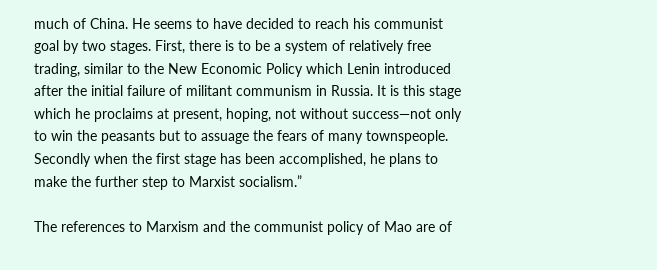much of China. He seems to have decided to reach his communist goal by two stages. First, there is to be a system of relatively free trading, similar to the New Economic Policy which Lenin introduced after the initial failure of militant communism in Russia. It is this stage which he proclaims at present, hoping, not without success—not only to win the peasants but to assuage the fears of many townspeople. Secondly when the first stage has been accomplished, he plans to make the further step to Marxist socialism.”

The references to Marxism and the communist policy of Mao are of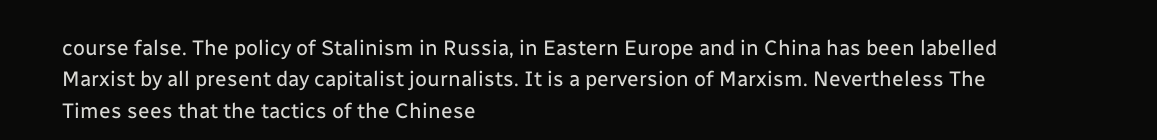course false. The policy of Stalinism in Russia, in Eastern Europe and in China has been labelled Marxist by all present day capitalist journalists. It is a perversion of Marxism. Nevertheless The Times sees that the tactics of the Chinese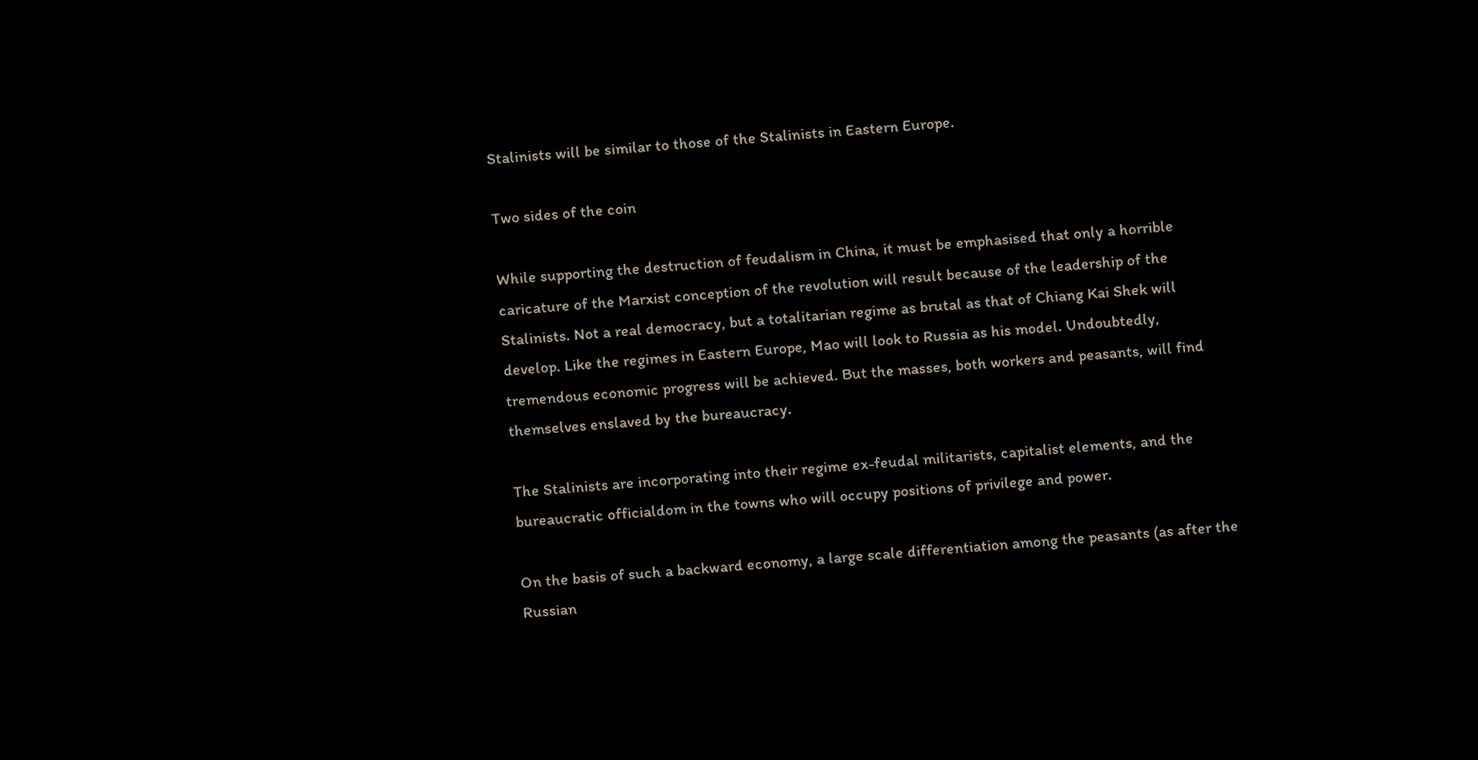Stalinists will be similar to those of the Stalinists in Eastern Europe.

Two sides of the coin

While supporting the destruction of feudalism in China, it must be emphasised that only a horrible caricature of the Marxist conception of the revolution will result because of the leadership of the Stalinists. Not a real democracy, but a totalitarian regime as brutal as that of Chiang Kai Shek will develop. Like the regimes in Eastern Europe, Mao will look to Russia as his model. Undoubtedly, tremendous economic progress will be achieved. But the masses, both workers and peasants, will find themselves enslaved by the bureaucracy.

The Stalinists are incorporating into their regime ex-feudal militarists, capitalist elements, and the bureaucratic officialdom in the towns who will occupy positions of privilege and power.

On the basis of such a backward economy, a large scale differentiation among the peasants (as after the Russian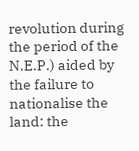revolution during the period of the N.E.P.) aided by the failure to nationalise the land: the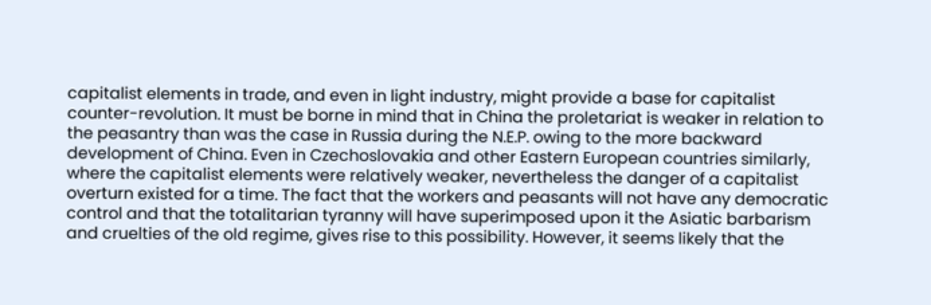capitalist elements in trade, and even in light industry, might provide a base for capitalist counter-revolution. It must be borne in mind that in China the proletariat is weaker in relation to the peasantry than was the case in Russia during the N.E.P. owing to the more backward development of China. Even in Czechoslovakia and other Eastern European countries similarly, where the capitalist elements were relatively weaker, nevertheless the danger of a capitalist overturn existed for a time. The fact that the workers and peasants will not have any democratic control and that the totalitarian tyranny will have superimposed upon it the Asiatic barbarism and cruelties of the old regime, gives rise to this possibility. However, it seems likely that the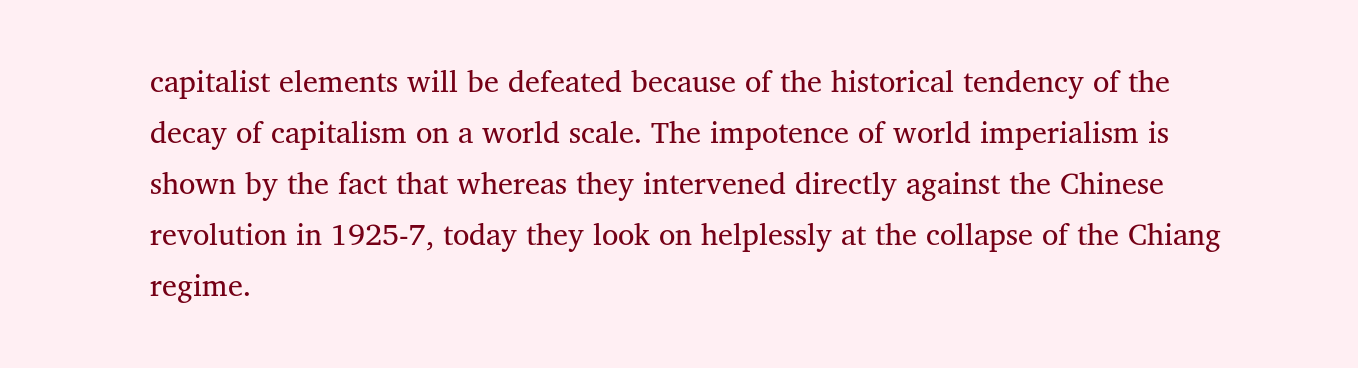capitalist elements will be defeated because of the historical tendency of the decay of capitalism on a world scale. The impotence of world imperialism is shown by the fact that whereas they intervened directly against the Chinese revolution in 1925-7, today they look on helplessly at the collapse of the Chiang regime.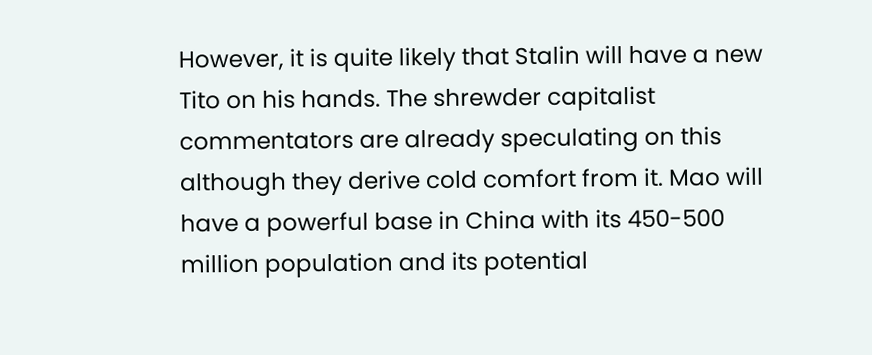However, it is quite likely that Stalin will have a new Tito on his hands. The shrewder capitalist commentators are already speculating on this although they derive cold comfort from it. Mao will have a powerful base in China with its 450-500 million population and its potential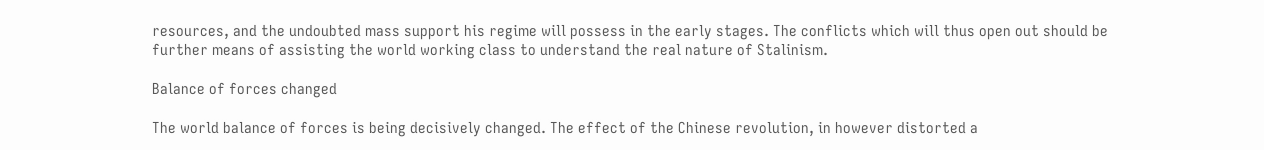resources, and the undoubted mass support his regime will possess in the early stages. The conflicts which will thus open out should be further means of assisting the world working class to understand the real nature of Stalinism.

Balance of forces changed

The world balance of forces is being decisively changed. The effect of the Chinese revolution, in however distorted a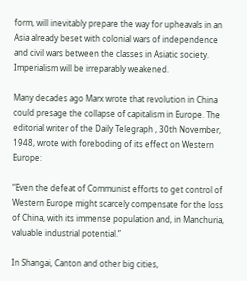form, will inevitably prepare the way for upheavals in an Asia already beset with colonial wars of independence and civil wars between the classes in Asiatic society. Imperialism will be irreparably weakened.

Many decades ago Marx wrote that revolution in China could presage the collapse of capitalism in Europe. The editorial writer of the Daily Telegraph , 30th November, 1948, wrote with foreboding of its effect on Western Europe:

“Even the defeat of Communist efforts to get control of Western Europe might scarcely compensate for the loss of China, with its immense population and, in Manchuria, valuable industrial potential.”

In Shangai, Canton and other big cities,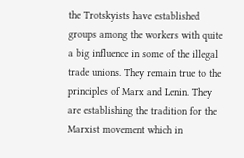the Trotskyists have established groups among the workers with quite a big influence in some of the illegal trade unions. They remain true to the principles of Marx and Lenin. They are establishing the tradition for the Marxist movement which in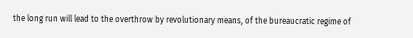the long run will lead to the overthrow by revolutionary means, of the bureaucratic regime of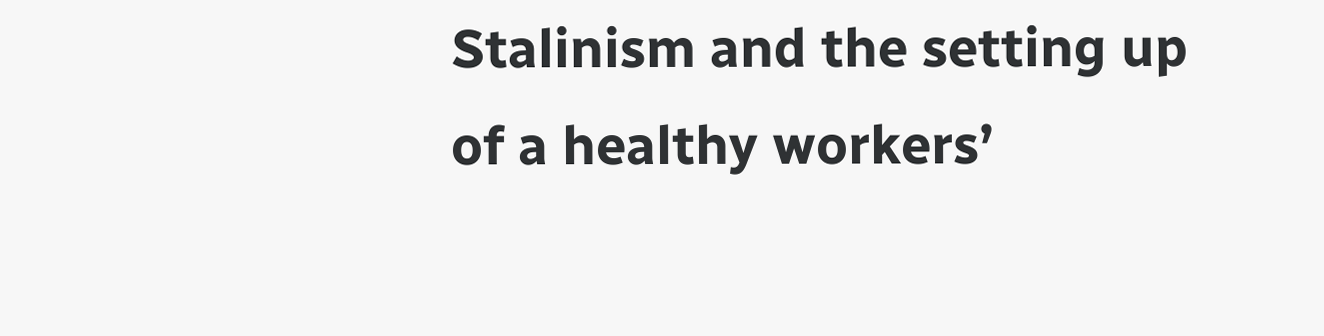Stalinism and the setting up of a healthy workers’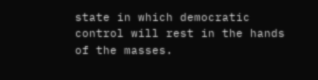state in which democratic control will rest in the hands of the masses.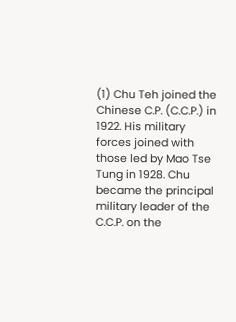(1) Chu Teh joined the Chinese C.P. (C.C.P.) in 1922. His military forces joined with those led by Mao Tse Tung in 1928. Chu became the principal military leader of the C.C.P. on the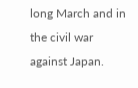long March and in the civil war against Japan.